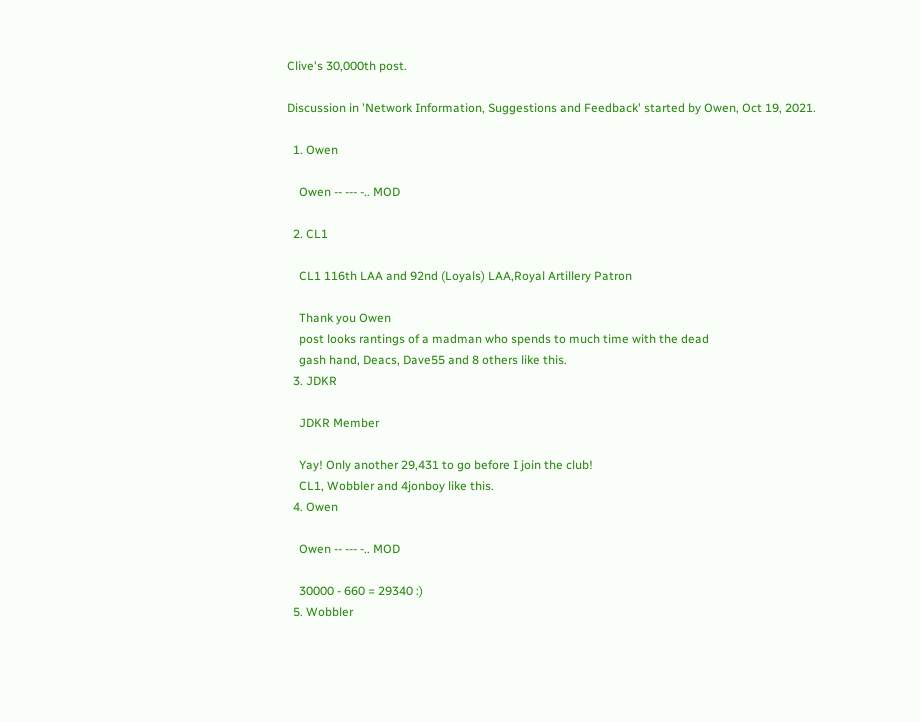Clive's 30,000th post.

Discussion in 'Network Information, Suggestions and Feedback' started by Owen, Oct 19, 2021.

  1. Owen

    Owen -- --- -.. MOD

  2. CL1

    CL1 116th LAA and 92nd (Loyals) LAA,Royal Artillery Patron

    Thank you Owen
    post looks rantings of a madman who spends to much time with the dead
    gash hand, Deacs, Dave55 and 8 others like this.
  3. JDKR

    JDKR Member

    Yay! Only another 29,431 to go before I join the club!
    CL1, Wobbler and 4jonboy like this.
  4. Owen

    Owen -- --- -.. MOD

    30000 - 660 = 29340 :)
  5. Wobbler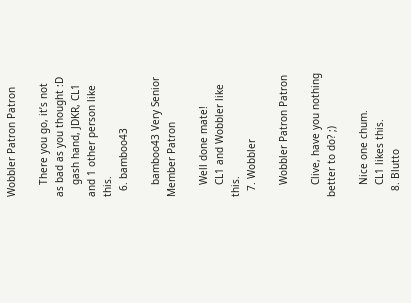Wobbler Patron Patron

    There you go, it’s not as bad as you thought :D
    gash hand, JDKR, CL1 and 1 other person like this.
  6. bamboo43

    bamboo43 Very Senior Member Patron

    Well done mate!
    CL1 and Wobbler like this.
  7. Wobbler

    Wobbler Patron Patron

    Clive, have you nothing better to do? ;)

    Nice one chum.
    CL1 likes this.
  8. Blutto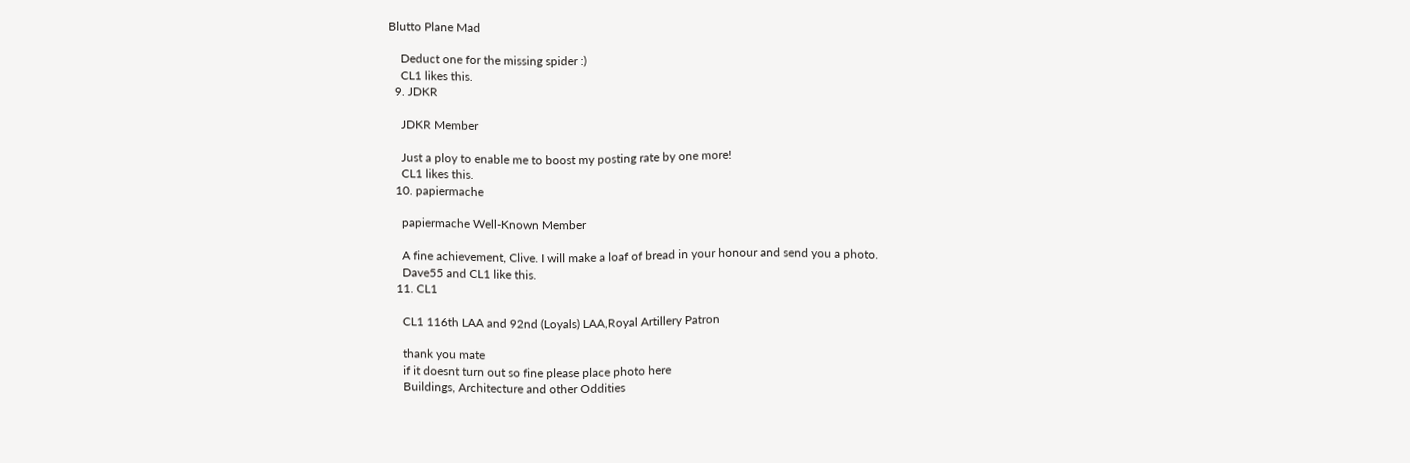Blutto Plane Mad

    Deduct one for the missing spider :)
    CL1 likes this.
  9. JDKR

    JDKR Member

    Just a ploy to enable me to boost my posting rate by one more!
    CL1 likes this.
  10. papiermache

    papiermache Well-Known Member

    A fine achievement, Clive. I will make a loaf of bread in your honour and send you a photo.
    Dave55 and CL1 like this.
  11. CL1

    CL1 116th LAA and 92nd (Loyals) LAA,Royal Artillery Patron

    thank you mate
    if it doesnt turn out so fine please place photo here
    Buildings, Architecture and other Oddities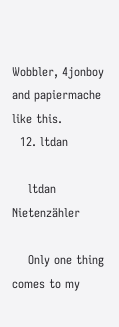Wobbler, 4jonboy and papiermache like this.
  12. ltdan

    ltdan Nietenzähler

    Only one thing comes to my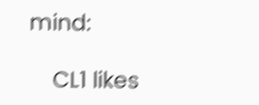mind:

    CL1 likes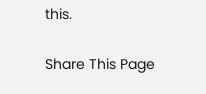this.

Share This Page